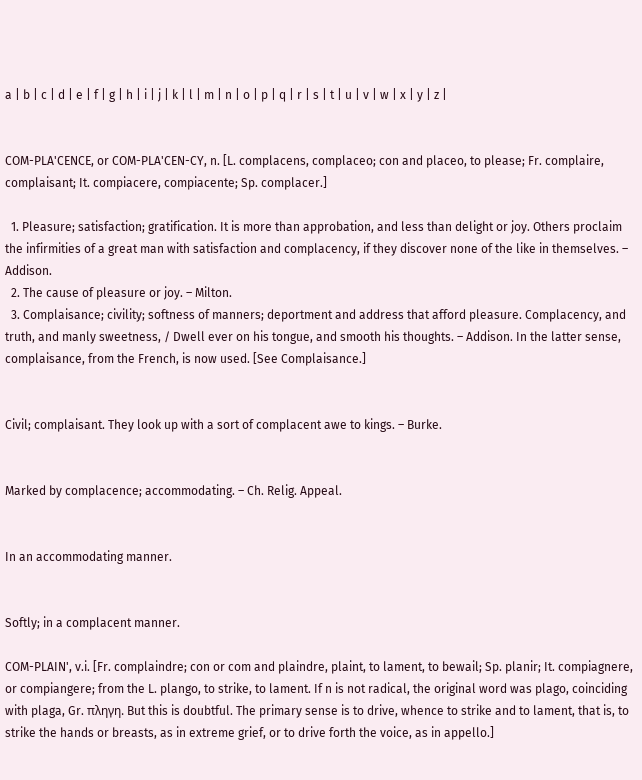a | b | c | d | e | f | g | h | i | j | k | l | m | n | o | p | q | r | s | t | u | v | w | x | y | z |


COM-PLA'CENCE, or COM-PLA'CEN-CY, n. [L. complacens, complaceo; con and placeo, to please; Fr. complaire, complaisant; It. compiacere, compiacente; Sp. complacer.]

  1. Pleasure; satisfaction; gratification. It is more than approbation, and less than delight or joy. Others proclaim the infirmities of a great man with satisfaction and complacency, if they discover none of the like in themselves. – Addison.
  2. The cause of pleasure or joy. – Milton.
  3. Complaisance; civility; softness of manners; deportment and address that afford pleasure. Complacency, and truth, and manly sweetness, / Dwell ever on his tongue, and smooth his thoughts. – Addison. In the latter sense, complaisance, from the French, is now used. [See Complaisance.]


Civil; complaisant. They look up with a sort of complacent awe to kings. – Burke.


Marked by complacence; accommodating. – Ch. Relig. Appeal.


In an accommodating manner.


Softly; in a complacent manner.

COM-PLAIN', v.i. [Fr. complaindre; con or com and plaindre, plaint, to lament, to bewail; Sp. planir; It. compiagnere, or compiangere; from the L. plango, to strike, to lament. If n is not radical, the original word was plago, coinciding with plaga, Gr. πληγη. But this is doubtful. The primary sense is to drive, whence to strike and to lament, that is, to strike the hands or breasts, as in extreme grief, or to drive forth the voice, as in appello.]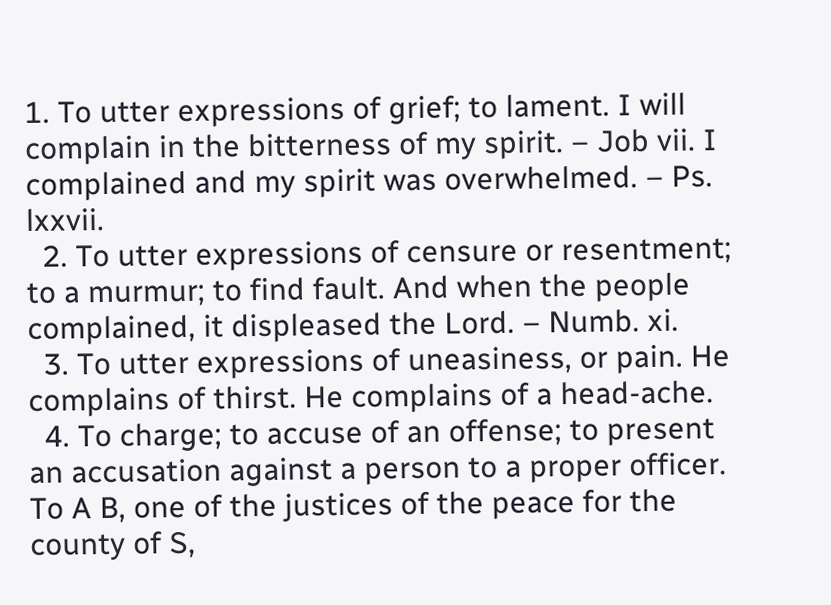1. To utter expressions of grief; to lament. I will complain in the bitterness of my spirit. – Job vii. I complained and my spirit was overwhelmed. – Ps. lxxvii.
  2. To utter expressions of censure or resentment; to a murmur; to find fault. And when the people complained, it displeased the Lord. – Numb. xi.
  3. To utter expressions of uneasiness, or pain. He complains of thirst. He complains of a head-ache.
  4. To charge; to accuse of an offense; to present an accusation against a person to a proper officer. To A B, one of the justices of the peace for the county of S,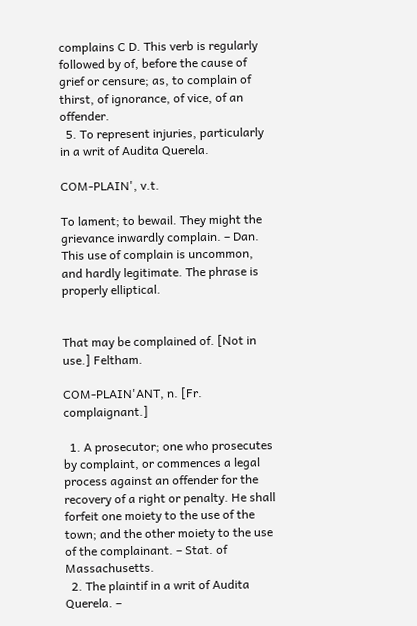complains C D. This verb is regularly followed by of, before the cause of grief or censure; as, to complain of thirst, of ignorance, of vice, of an offender.
  5. To represent injuries, particularly in a writ of Audita Querela.

COM-PLAIN', v.t.

To lament; to bewail. They might the grievance inwardly complain. – Dan. This use of complain is uncommon, and hardly legitimate. The phrase is properly elliptical.


That may be complained of. [Not in use.] Feltham.

COM-PLAIN'ANT, n. [Fr. complaignant.]

  1. A prosecutor; one who prosecutes by complaint, or commences a legal process against an offender for the recovery of a right or penalty. He shall forfeit one moiety to the use of the town; and the other moiety to the use of the complainant. – Stat. of Massachusetts.
  2. The plaintif in a writ of Audita Querela. –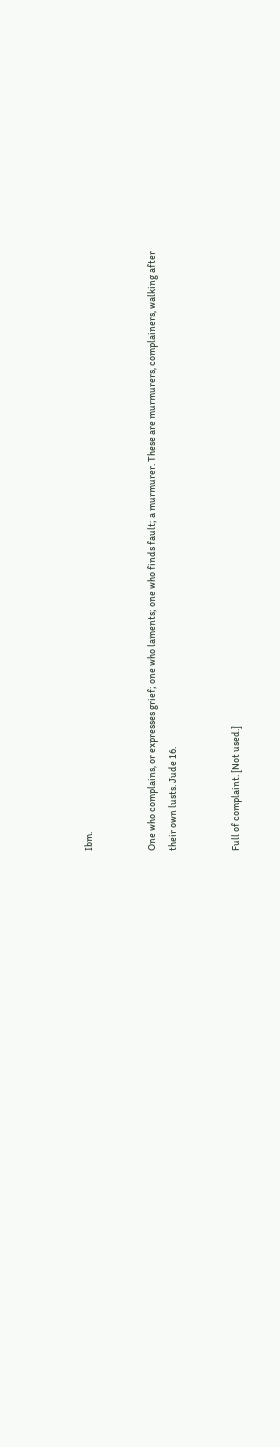Ibm.


One who complains, or expresses grief; one who laments; one who finds fault; a murmurer. These are murmurers, complainers, walking after their own lusts. Jude 16.


Full of complaint. [Not used.]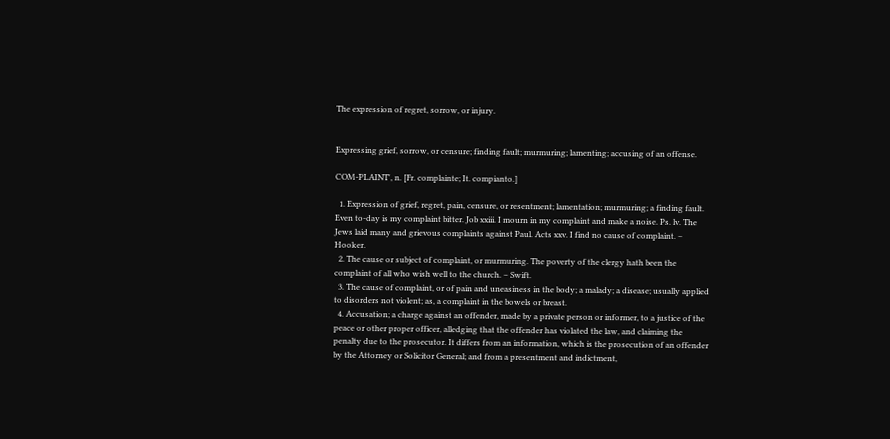The expression of regret, sorrow, or injury.


Expressing grief, sorrow, or censure; finding fault; murmuring; lamenting; accusing of an offense.

COM-PLAINT', n. [Fr. complainte; It. compianto.]

  1. Expression of grief, regret, pain, censure, or resentment; lamentation; murmuring; a finding fault. Even to-day is my complaint bitter. Job xxiii. I mourn in my complaint and make a noise. Ps. lv. The Jews laid many and grievous complaints against Paul. Acts xxv. I find no cause of complaint. – Hooker.
  2. The cause or subject of complaint, or murmuring. The poverty of the clergy hath been the complaint of all who wish well to the church. – Swift.
  3. The cause of complaint, or of pain and uneasiness in the body; a malady; a disease; usually applied to disorders not violent; as, a complaint in the bowels or breast.
  4. Accusation; a charge against an offender, made by a private person or informer, to a justice of the peace or other proper officer, alledging that the offender has violated the law, and claiming the penalty due to the prosecutor. It differs from an information, which is the prosecution of an offender by the Attorney or Solicitor General; and from a presentment and indictment,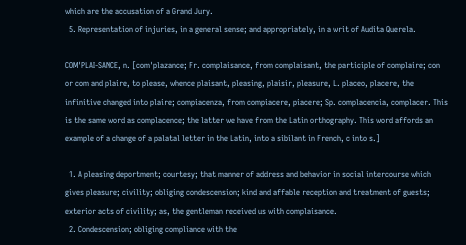which are the accusation of a Grand Jury.
  5. Representation of injuries, in a general sense; and appropriately, in a writ of Audita Querela.

COM'PLAI-SANCE, n. [com'plazance; Fr. complaisance, from complaisant, the participle of complaire; con or com and plaire, to please, whence plaisant, pleasing, plaisir, pleasure, L. placeo, placere, the infinitive changed into plaire; compiacenza, from compiacere, piacere; Sp. complacencia, complacer. This is the same word as complacence; the latter we have from the Latin orthography. This word affords an example of a change of a palatal letter in the Latin, into a sibilant in French, c into s.]

  1. A pleasing deportment; courtesy; that manner of address and behavior in social intercourse which gives pleasure; civility; obliging condescension; kind and affable reception and treatment of guests; exterior acts of civility; as, the gentleman received us with complaisance.
  2. Condescension; obliging compliance with the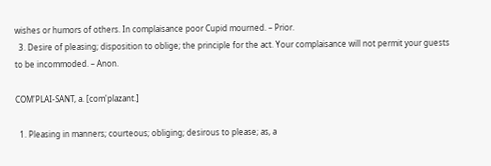wishes or humors of others. In complaisance poor Cupid mourned. – Prior.
  3. Desire of pleasing; disposition to oblige; the principle for the act. Your complaisance will not permit your guests to be incommoded. – Anon.

COM'PLAI-SANT, a. [com'plazant.]

  1. Pleasing in manners; courteous; obliging; desirous to please; as, a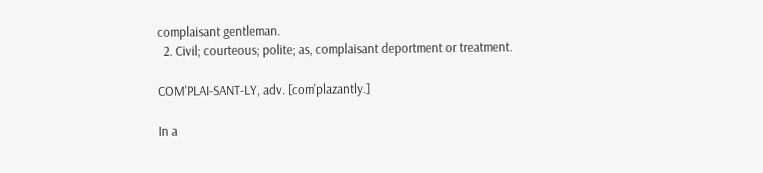complaisant gentleman.
  2. Civil; courteous; polite; as, complaisant deportment or treatment.

COM'PLAI-SANT-LY, adv. [com'plazantly.]

In a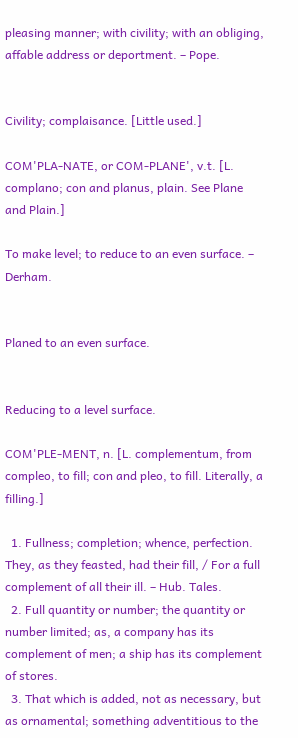pleasing manner; with civility; with an obliging, affable address or deportment. – Pope.


Civility; complaisance. [Little used.]

COM'PLA-NATE, or COM-PLANE', v.t. [L. complano; con and planus, plain. See Plane and Plain.]

To make level; to reduce to an even surface. – Derham.


Planed to an even surface.


Reducing to a level surface.

COM'PLE-MENT, n. [L. complementum, from compleo, to fill; con and pleo, to fill. Literally, a filling.]

  1. Fullness; completion; whence, perfection. They, as they feasted, had their fill, / For a full complement of all their ill. – Hub. Tales.
  2. Full quantity or number; the quantity or number limited; as, a company has its complement of men; a ship has its complement of stores.
  3. That which is added, not as necessary, but as ornamental; something adventitious to the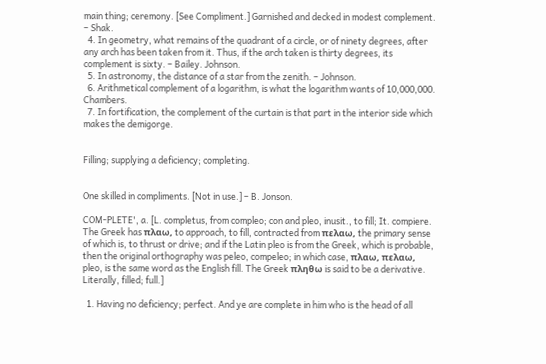main thing; ceremony. [See Compliment.] Garnished and decked in modest complement. – Shak.
  4. In geometry, what remains of the quadrant of a circle, or of ninety degrees, after any arch has been taken from it. Thus, if the arch taken is thirty degrees, its complement is sixty. – Bailey. Johnson.
  5. In astronomy, the distance of a star from the zenith. – Johnson.
  6. Arithmetical complement of a logarithm, is what the logarithm wants of 10,000,000. Chambers.
  7. In fortification, the complement of the curtain is that part in the interior side which makes the demigorge.


Filling; supplying a deficiency; completing.


One skilled in compliments. [Not in use.] – B. Jonson.

COM-PLETE', a. [L. completus, from compleo; con and pleo, inusit., to fill; It. compiere. The Greek has πλαω, to approach, to fill, contracted from πελαω, the primary sense of which is, to thrust or drive; and if the Latin pleo is from the Greek, which is probable, then the original orthography was peleo, compeleo; in which case, πλαω, πελαω, pleo, is the same word as the English fill. The Greek πληθω is said to be a derivative. Literally, filled; full.]

  1. Having no deficiency; perfect. And ye are complete in him who is the head of all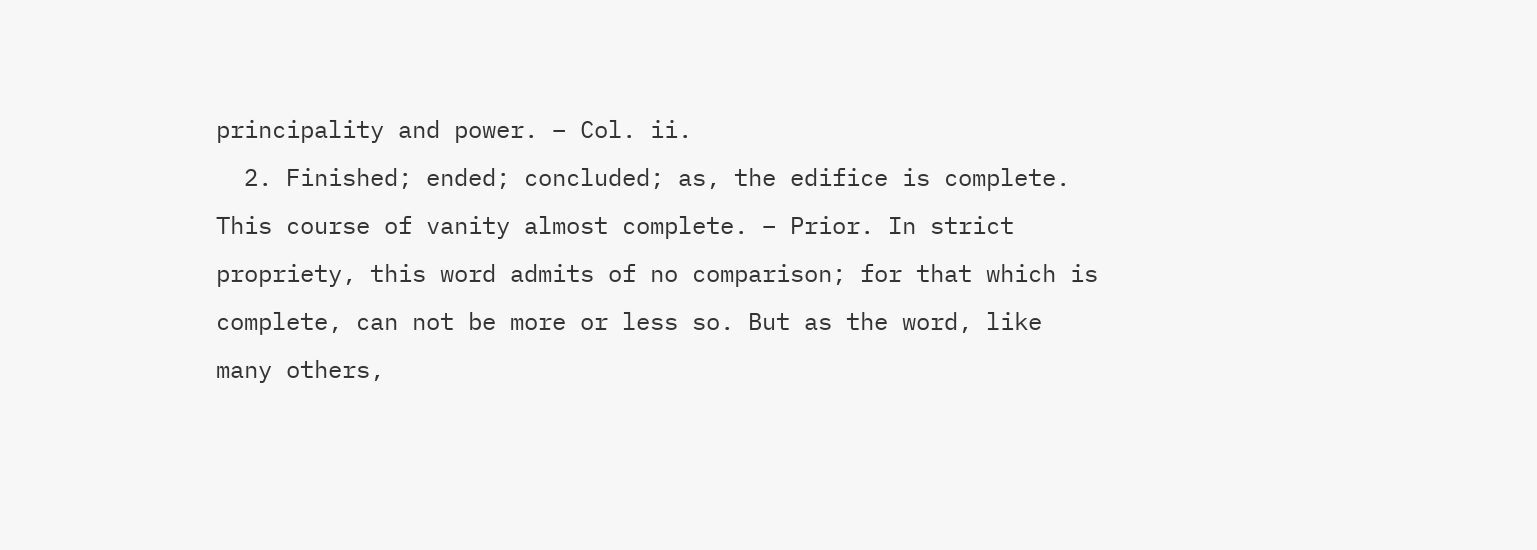principality and power. – Col. ii.
  2. Finished; ended; concluded; as, the edifice is complete. This course of vanity almost complete. – Prior. In strict propriety, this word admits of no comparison; for that which is complete, can not be more or less so. But as the word, like many others,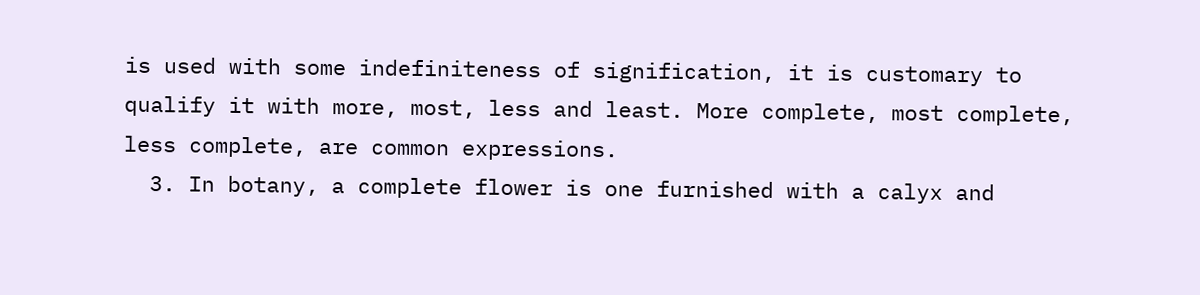is used with some indefiniteness of signification, it is customary to qualify it with more, most, less and least. More complete, most complete, less complete, are common expressions.
  3. In botany, a complete flower is one furnished with a calyx and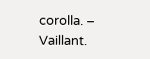corolla. – Vaillant.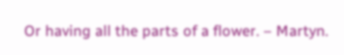Or having all the parts of a flower. – Martyn.